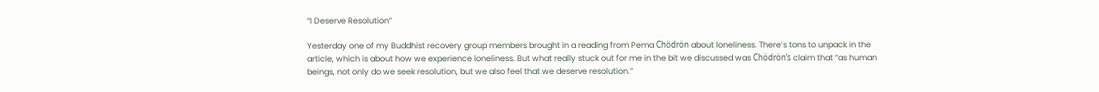“I Deserve Resolution”

Yesterday one of my Buddhist recovery group members brought in a reading from Pema Chödrön about loneliness. There’s tons to unpack in the article, which is about how we experience loneliness. But what really stuck out for me in the bit we discussed was Chödrön’s claim that “as human beings, not only do we seek resolution, but we also feel that we deserve resolution.”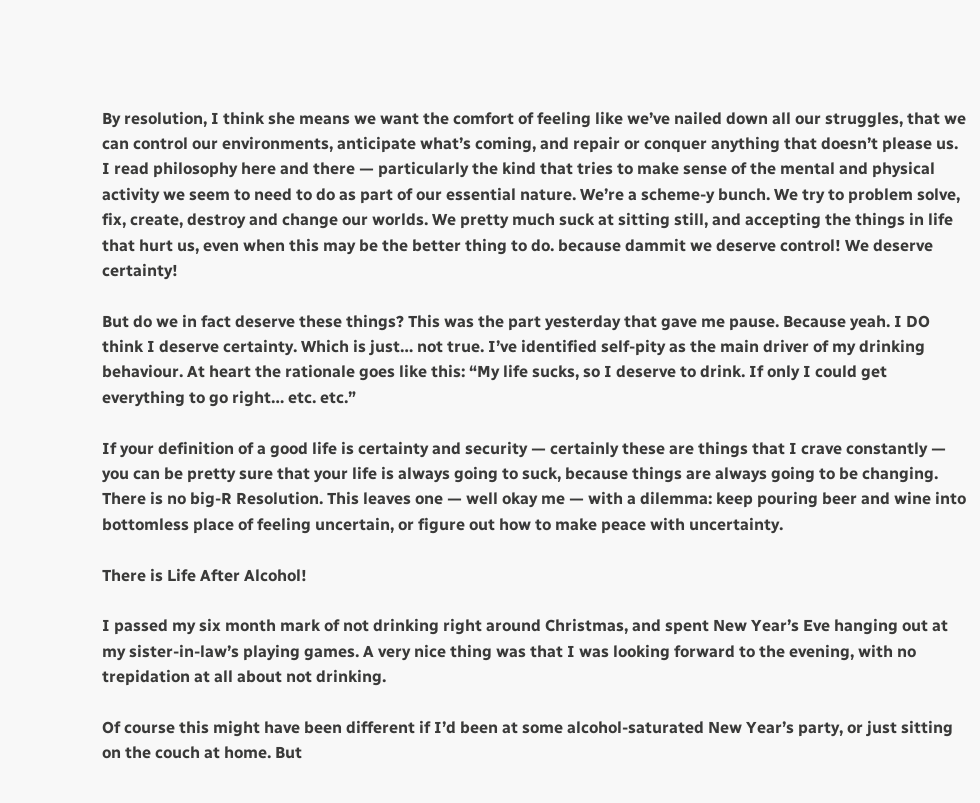By resolution, I think she means we want the comfort of feeling like we’ve nailed down all our struggles, that we can control our environments, anticipate what’s coming, and repair or conquer anything that doesn’t please us. I read philosophy here and there — particularly the kind that tries to make sense of the mental and physical activity we seem to need to do as part of our essential nature. We’re a scheme-y bunch. We try to problem solve, fix, create, destroy and change our worlds. We pretty much suck at sitting still, and accepting the things in life that hurt us, even when this may be the better thing to do. because dammit we deserve control! We deserve certainty!

But do we in fact deserve these things? This was the part yesterday that gave me pause. Because yeah. I DO think I deserve certainty. Which is just… not true. I’ve identified self-pity as the main driver of my drinking behaviour. At heart the rationale goes like this: “My life sucks, so I deserve to drink. If only I could get everything to go right… etc. etc.”

If your definition of a good life is certainty and security — certainly these are things that I crave constantly — you can be pretty sure that your life is always going to suck, because things are always going to be changing. There is no big-R Resolution. This leaves one — well okay me — with a dilemma: keep pouring beer and wine into bottomless place of feeling uncertain, or figure out how to make peace with uncertainty.

There is Life After Alcohol!

I passed my six month mark of not drinking right around Christmas, and spent New Year’s Eve hanging out at my sister-in-law’s playing games. A very nice thing was that I was looking forward to the evening, with no trepidation at all about not drinking.

Of course this might have been different if I’d been at some alcohol-saturated New Year’s party, or just sitting on the couch at home. But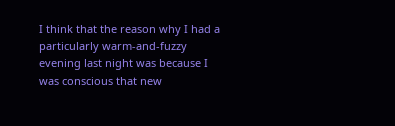I think that the reason why I had a particularly warm-and-fuzzy evening last night was because I was conscious that new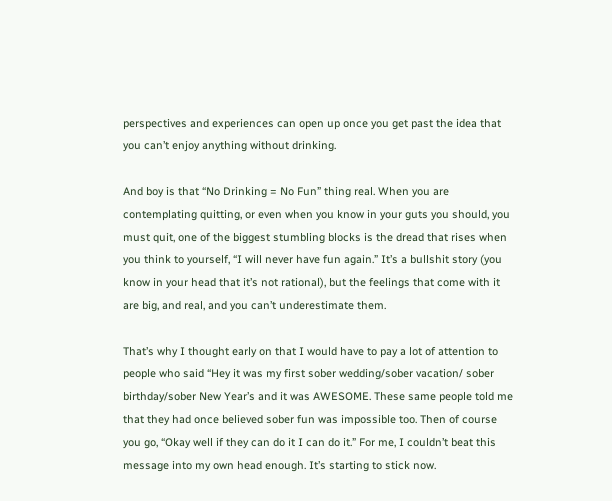perspectives and experiences can open up once you get past the idea that you can’t enjoy anything without drinking.

And boy is that “No Drinking = No Fun” thing real. When you are contemplating quitting, or even when you know in your guts you should, you must quit, one of the biggest stumbling blocks is the dread that rises when you think to yourself, “I will never have fun again.” It’s a bullshit story (you know in your head that it’s not rational), but the feelings that come with it are big, and real, and you can’t underestimate them.

That’s why I thought early on that I would have to pay a lot of attention to people who said “Hey it was my first sober wedding/sober vacation/ sober birthday/sober New Year’s and it was AWESOME. These same people told me that they had once believed sober fun was impossible too. Then of course you go, “Okay well if they can do it I can do it.” For me, I couldn’t beat this message into my own head enough. It’s starting to stick now.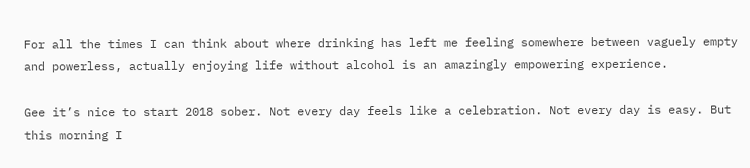For all the times I can think about where drinking has left me feeling somewhere between vaguely empty and powerless, actually enjoying life without alcohol is an amazingly empowering experience.

Gee it’s nice to start 2018 sober. Not every day feels like a celebration. Not every day is easy. But this morning I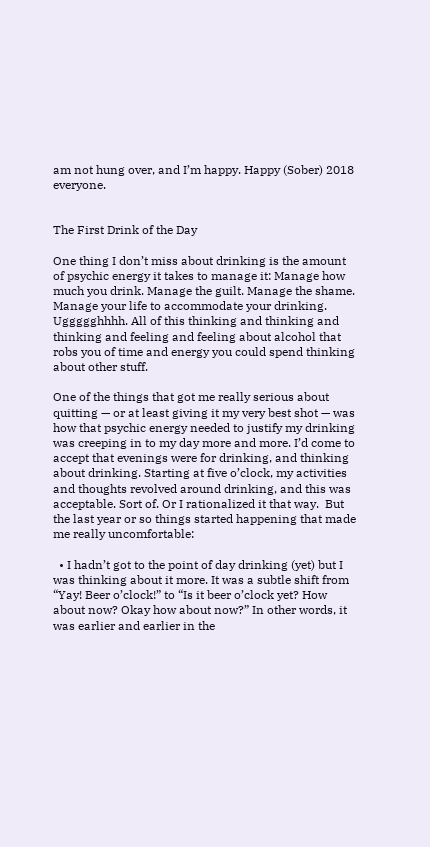am not hung over, and I’m happy. Happy (Sober) 2018 everyone.


The First Drink of the Day

One thing I don’t miss about drinking is the amount of psychic energy it takes to manage it: Manage how much you drink. Manage the guilt. Manage the shame. Manage your life to accommodate your drinking. Uggggghhhh. All of this thinking and thinking and thinking and feeling and feeling about alcohol that robs you of time and energy you could spend thinking about other stuff.

One of the things that got me really serious about quitting — or at least giving it my very best shot — was how that psychic energy needed to justify my drinking was creeping in to my day more and more. I’d come to accept that evenings were for drinking, and thinking about drinking. Starting at five o’clock, my activities and thoughts revolved around drinking, and this was acceptable. Sort of. Or I rationalized it that way.  But the last year or so things started happening that made me really uncomfortable:

  • I hadn’t got to the point of day drinking (yet) but I was thinking about it more. It was a subtle shift from “Yay! Beer o’clock!” to “Is it beer o’clock yet? How about now? Okay how about now?” In other words, it was earlier and earlier in the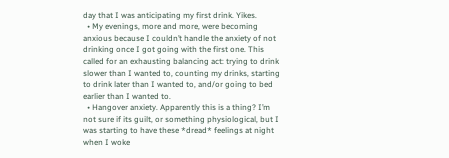day that I was anticipating my first drink. Yikes.
  • My evenings, more and more, were becoming anxious because I couldn’t handle the anxiety of not drinking once I got going with the first one. This called for an exhausting balancing act: trying to drink slower than I wanted to, counting my drinks, starting to drink later than I wanted to, and/or going to bed earlier than I wanted to.
  • Hangover anxiety. Apparently this is a thing? I’m not sure if its guilt, or something physiological, but I was starting to have these *dread* feelings at night when I woke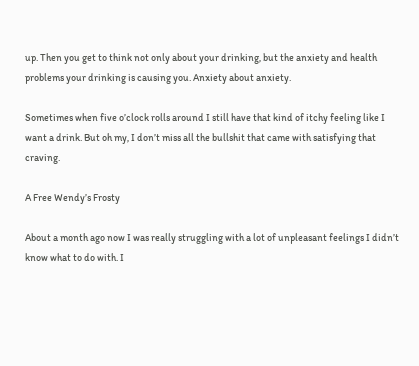up. Then you get to think not only about your drinking, but the anxiety and health problems your drinking is causing you. Anxiety about anxiety.

Sometimes when five o’clock rolls around I still have that kind of itchy feeling like I want a drink. But oh my, I don’t miss all the bullshit that came with satisfying that craving.

A Free Wendy’s Frosty

About a month ago now I was really struggling with a lot of unpleasant feelings I didn’t know what to do with. I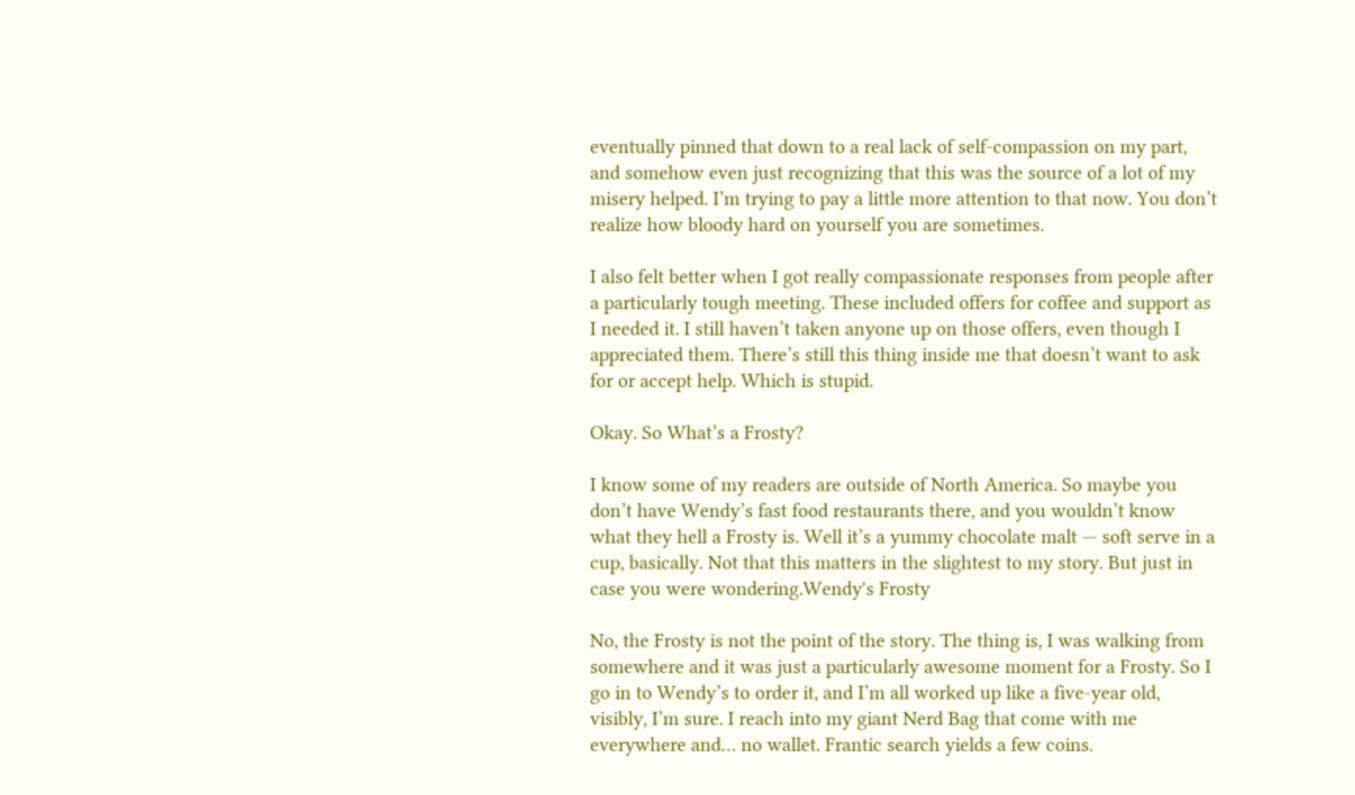eventually pinned that down to a real lack of self-compassion on my part, and somehow even just recognizing that this was the source of a lot of my misery helped. I’m trying to pay a little more attention to that now. You don’t realize how bloody hard on yourself you are sometimes.

I also felt better when I got really compassionate responses from people after a particularly tough meeting. These included offers for coffee and support as I needed it. I still haven’t taken anyone up on those offers, even though I appreciated them. There’s still this thing inside me that doesn’t want to ask for or accept help. Which is stupid.

Okay. So What’s a Frosty?

I know some of my readers are outside of North America. So maybe you don’t have Wendy’s fast food restaurants there, and you wouldn’t know what they hell a Frosty is. Well it’s a yummy chocolate malt — soft serve in a cup, basically. Not that this matters in the slightest to my story. But just in case you were wondering.Wendy's Frosty

No, the Frosty is not the point of the story. The thing is, I was walking from somewhere and it was just a particularly awesome moment for a Frosty. So I go in to Wendy’s to order it, and I’m all worked up like a five-year old, visibly, I’m sure. I reach into my giant Nerd Bag that come with me everywhere and… no wallet. Frantic search yields a few coins.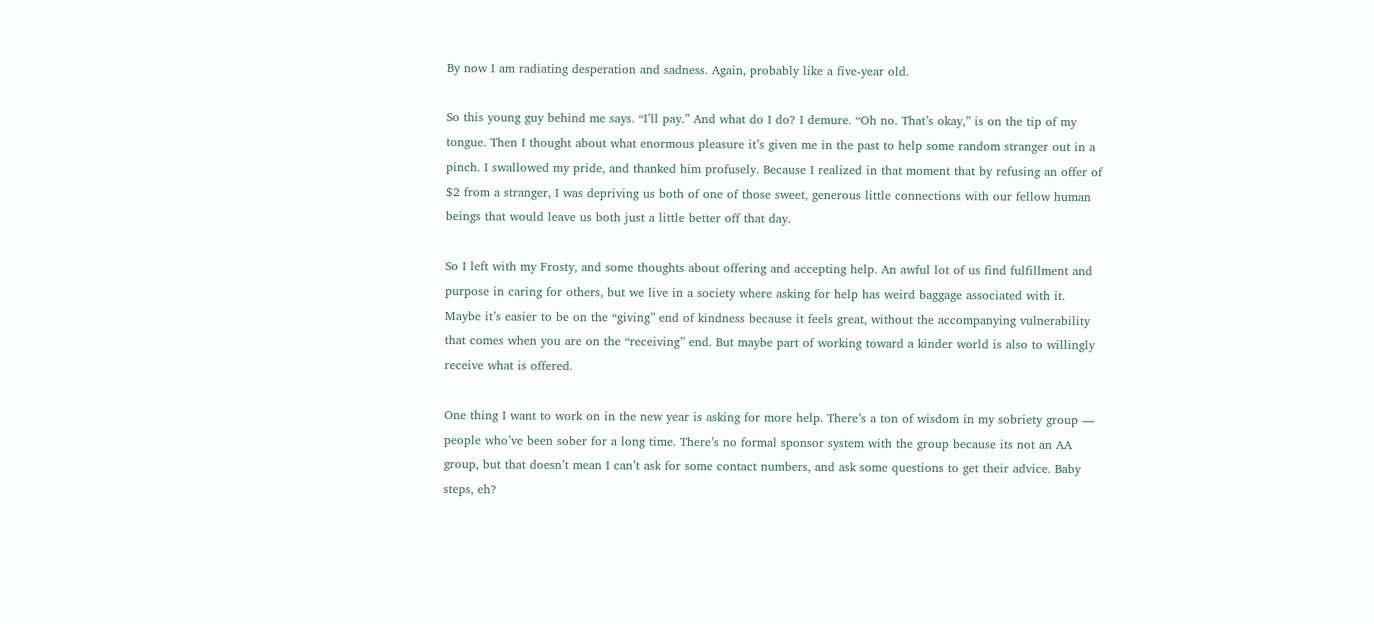By now I am radiating desperation and sadness. Again, probably like a five-year old.

So this young guy behind me says. “I’ll pay.” And what do I do? I demure. “Oh no. That’s okay,” is on the tip of my tongue. Then I thought about what enormous pleasure it’s given me in the past to help some random stranger out in a pinch. I swallowed my pride, and thanked him profusely. Because I realized in that moment that by refusing an offer of $2 from a stranger, I was depriving us both of one of those sweet, generous little connections with our fellow human beings that would leave us both just a little better off that day.

So I left with my Frosty, and some thoughts about offering and accepting help. An awful lot of us find fulfillment and purpose in caring for others, but we live in a society where asking for help has weird baggage associated with it. Maybe it’s easier to be on the “giving” end of kindness because it feels great, without the accompanying vulnerability that comes when you are on the “receiving” end. But maybe part of working toward a kinder world is also to willingly receive what is offered.

One thing I want to work on in the new year is asking for more help. There’s a ton of wisdom in my sobriety group — people who’ve been sober for a long time. There’s no formal sponsor system with the group because its not an AA group, but that doesn’t mean I can’t ask for some contact numbers, and ask some questions to get their advice. Baby steps, eh?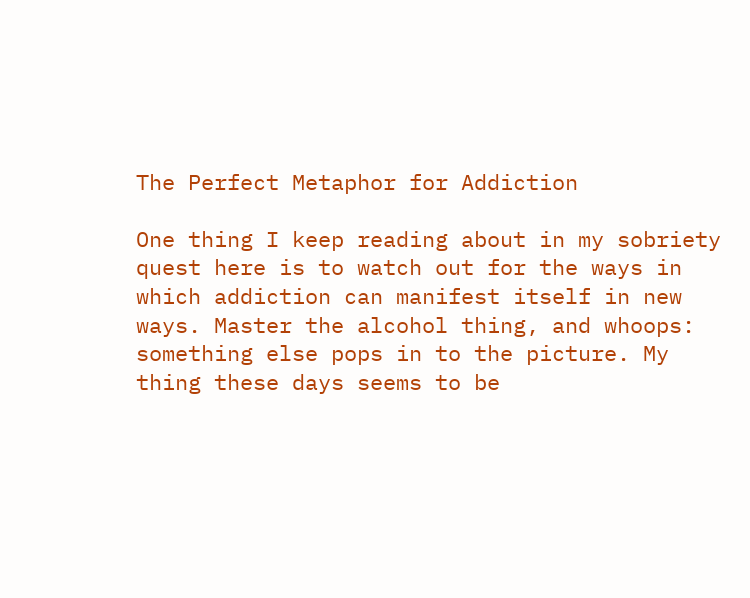The Perfect Metaphor for Addiction

One thing I keep reading about in my sobriety quest here is to watch out for the ways in which addiction can manifest itself in new ways. Master the alcohol thing, and whoops: something else pops in to the picture. My thing these days seems to be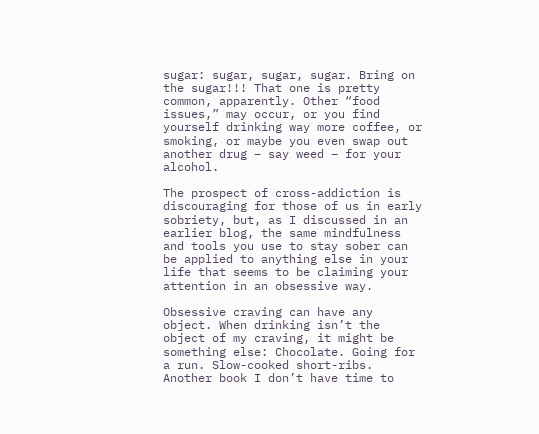sugar: sugar, sugar, sugar. Bring on the sugar!!! That one is pretty common, apparently. Other “food issues,” may occur, or you find yourself drinking way more coffee, or smoking, or maybe you even swap out another drug – say weed – for your alcohol.

The prospect of cross-addiction is discouraging for those of us in early sobriety, but, as I discussed in an earlier blog, the same mindfulness and tools you use to stay sober can be applied to anything else in your life that seems to be claiming your attention in an obsessive way.

Obsessive craving can have any object. When drinking isn’t the object of my craving, it might be something else: Chocolate. Going for a run. Slow-cooked short-ribs. Another book I don’t have time to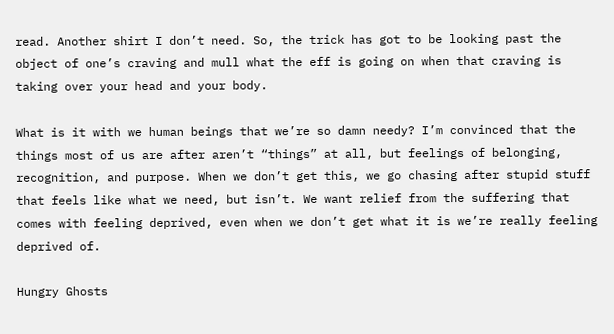read. Another shirt I don’t need. So, the trick has got to be looking past the object of one’s craving and mull what the eff is going on when that craving is taking over your head and your body.

What is it with we human beings that we’re so damn needy? I’m convinced that the things most of us are after aren’t “things” at all, but feelings of belonging, recognition, and purpose. When we don’t get this, we go chasing after stupid stuff that feels like what we need, but isn’t. We want relief from the suffering that comes with feeling deprived, even when we don’t get what it is we’re really feeling deprived of.

Hungry Ghosts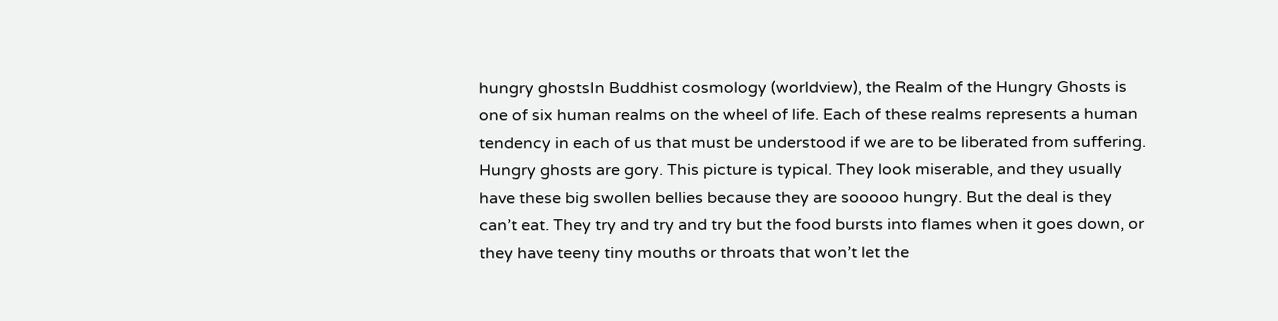hungry ghostsIn Buddhist cosmology (worldview), the Realm of the Hungry Ghosts is one of six human realms on the wheel of life. Each of these realms represents a human tendency in each of us that must be understood if we are to be liberated from suffering. Hungry ghosts are gory. This picture is typical. They look miserable, and they usually have these big swollen bellies because they are sooooo hungry. But the deal is they can’t eat. They try and try and try but the food bursts into flames when it goes down, or they have teeny tiny mouths or throats that won’t let the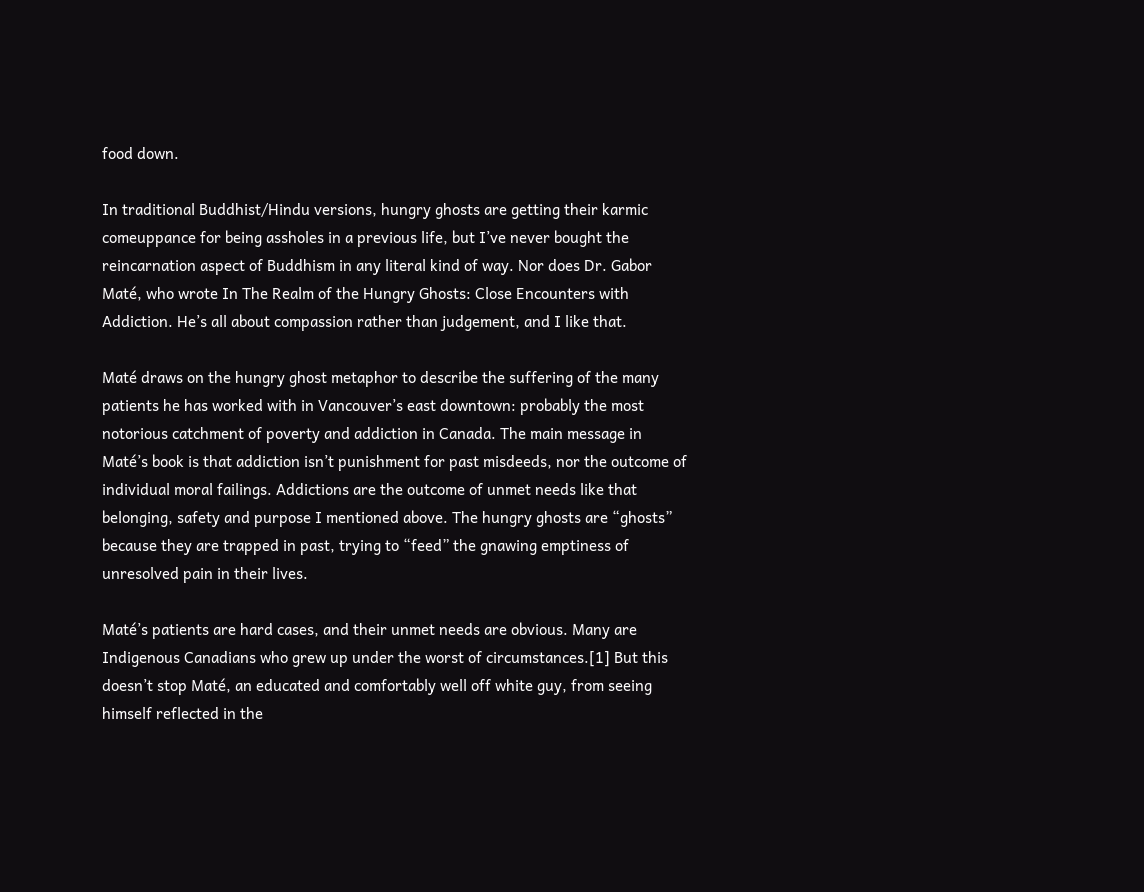food down.

In traditional Buddhist/Hindu versions, hungry ghosts are getting their karmic comeuppance for being assholes in a previous life, but I’ve never bought the reincarnation aspect of Buddhism in any literal kind of way. Nor does Dr. Gabor Maté, who wrote In The Realm of the Hungry Ghosts: Close Encounters with Addiction. He’s all about compassion rather than judgement, and I like that.

Maté draws on the hungry ghost metaphor to describe the suffering of the many patients he has worked with in Vancouver’s east downtown: probably the most notorious catchment of poverty and addiction in Canada. The main message in Maté’s book is that addiction isn’t punishment for past misdeeds, nor the outcome of individual moral failings. Addictions are the outcome of unmet needs like that belonging, safety and purpose I mentioned above. The hungry ghosts are “ghosts” because they are trapped in past, trying to “feed” the gnawing emptiness of unresolved pain in their lives.

Maté’s patients are hard cases, and their unmet needs are obvious. Many are Indigenous Canadians who grew up under the worst of circumstances.[1] But this doesn’t stop Maté, an educated and comfortably well off white guy, from seeing himself reflected in the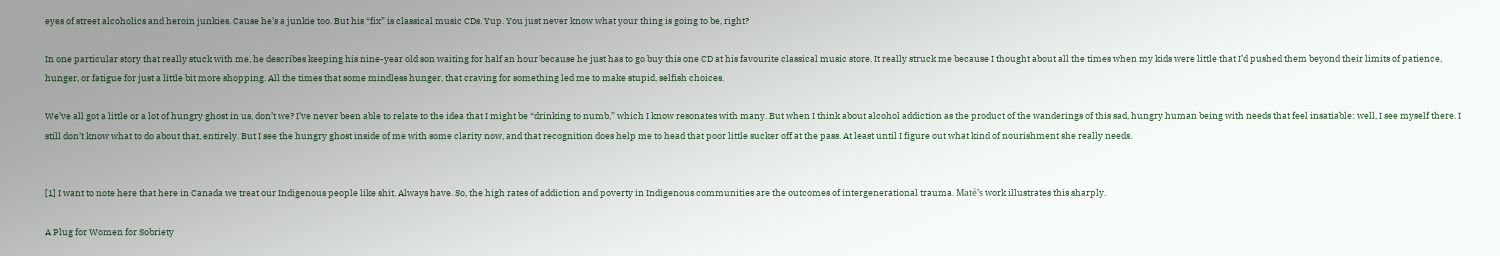eyes of street alcoholics and heroin junkies. Cause he’s a junkie too. But his “fix” is classical music CDs. Yup. You just never know what your thing is going to be, right?

In one particular story that really stuck with me, he describes keeping his nine-year old son waiting for half an hour because he just has to go buy this one CD at his favourite classical music store. It really struck me because I thought about all the times when my kids were little that I’d pushed them beyond their limits of patience, hunger, or fatigue for just a little bit more shopping. All the times that some mindless hunger, that craving for something led me to make stupid, selfish choices.

We’ve all got a little or a lot of hungry ghost in us, don’t we? I’ve never been able to relate to the idea that I might be “drinking to numb,” which I know resonates with many. But when I think about alcohol addiction as the product of the wanderings of this sad, hungry human being with needs that feel insatiable: well, I see myself there. I still don’t know what to do about that, entirely. But I see the hungry ghost inside of me with some clarity now, and that recognition does help me to head that poor little sucker off at the pass. At least until I figure out what kind of nourishment she really needs.


[1] I want to note here that here in Canada we treat our Indigenous people like shit. Always have. So, the high rates of addiction and poverty in Indigenous communities are the outcomes of intergenerational trauma. Maté’s work illustrates this sharply.

A Plug for Women for Sobriety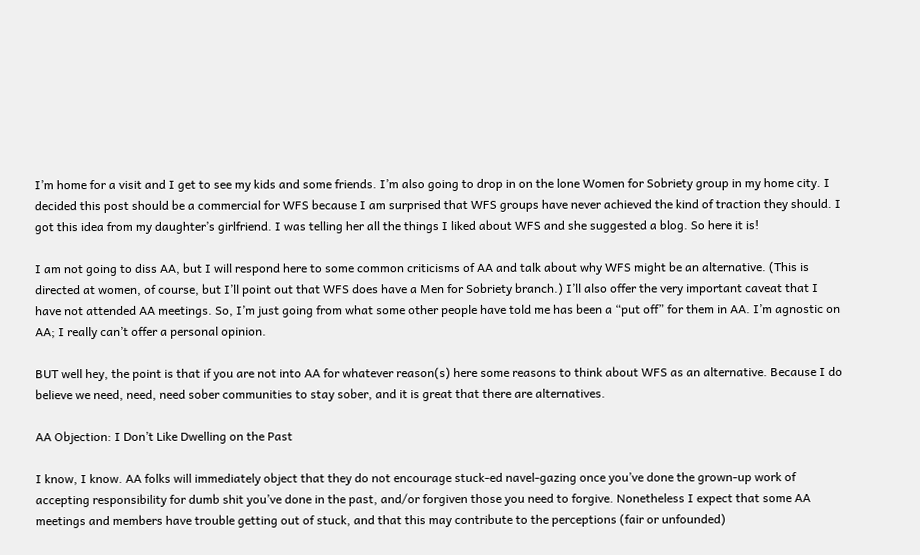I’m home for a visit and I get to see my kids and some friends. I’m also going to drop in on the lone Women for Sobriety group in my home city. I decided this post should be a commercial for WFS because I am surprised that WFS groups have never achieved the kind of traction they should. I got this idea from my daughter’s girlfriend. I was telling her all the things I liked about WFS and she suggested a blog. So here it is!

I am not going to diss AA, but I will respond here to some common criticisms of AA and talk about why WFS might be an alternative. (This is directed at women, of course, but I’ll point out that WFS does have a Men for Sobriety branch.) I’ll also offer the very important caveat that I have not attended AA meetings. So, I’m just going from what some other people have told me has been a “put off” for them in AA. I’m agnostic on AA; I really can’t offer a personal opinion.

BUT well hey, the point is that if you are not into AA for whatever reason(s) here some reasons to think about WFS as an alternative. Because I do believe we need, need, need sober communities to stay sober, and it is great that there are alternatives.

AA Objection: I Don’t Like Dwelling on the Past

I know, I know. AA folks will immediately object that they do not encourage stuck-ed navel-gazing once you’ve done the grown-up work of accepting responsibility for dumb shit you’ve done in the past, and/or forgiven those you need to forgive. Nonetheless I expect that some AA meetings and members have trouble getting out of stuck, and that this may contribute to the perceptions (fair or unfounded)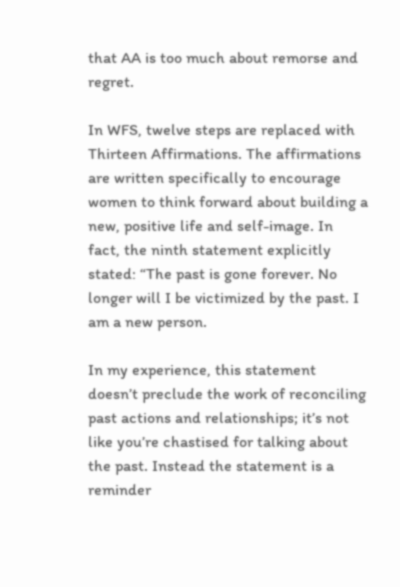that AA is too much about remorse and regret.

In WFS, twelve steps are replaced with Thirteen Affirmations. The affirmations are written specifically to encourage women to think forward about building a new, positive life and self-image. In fact, the ninth statement explicitly stated: “The past is gone forever. No longer will I be victimized by the past. I am a new person.

In my experience, this statement doesn’t preclude the work of reconciling past actions and relationships; it’s not like you’re chastised for talking about the past. Instead the statement is a reminder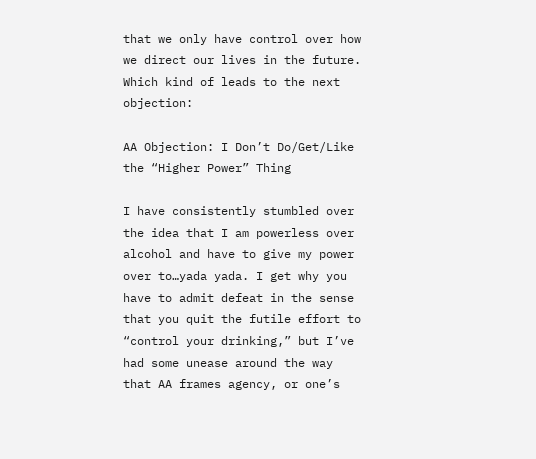that we only have control over how we direct our lives in the future. Which kind of leads to the next objection:

AA Objection: I Don’t Do/Get/Like the “Higher Power” Thing

I have consistently stumbled over the idea that I am powerless over alcohol and have to give my power over to…yada yada. I get why you have to admit defeat in the sense that you quit the futile effort to “control your drinking,” but I’ve had some unease around the way that AA frames agency, or one’s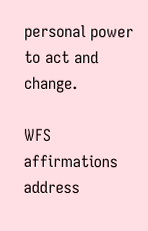personal power to act and change.

WFS affirmations address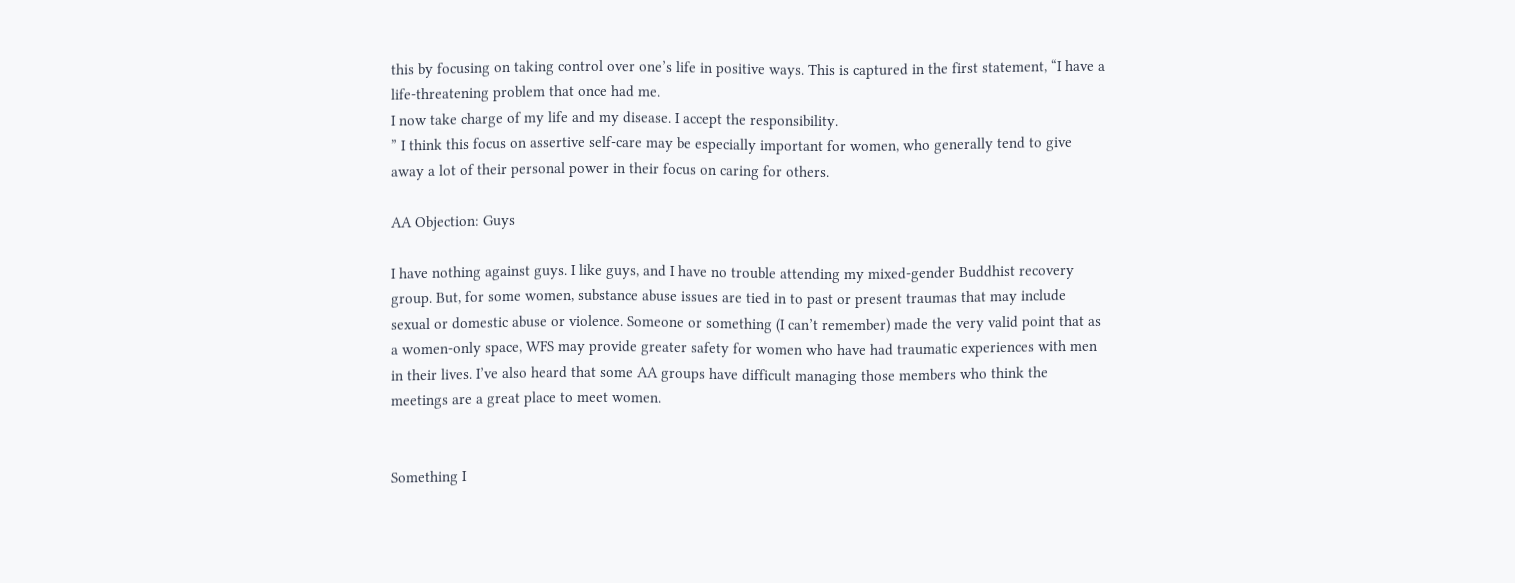this by focusing on taking control over one’s life in positive ways. This is captured in the first statement, “I have a life-threatening problem that once had me.
I now take charge of my life and my disease. I accept the responsibility.
” I think this focus on assertive self-care may be especially important for women, who generally tend to give away a lot of their personal power in their focus on caring for others.

AA Objection: Guys

I have nothing against guys. I like guys, and I have no trouble attending my mixed-gender Buddhist recovery group. But, for some women, substance abuse issues are tied in to past or present traumas that may include sexual or domestic abuse or violence. Someone or something (I can’t remember) made the very valid point that as a women-only space, WFS may provide greater safety for women who have had traumatic experiences with men in their lives. I’ve also heard that some AA groups have difficult managing those members who think the meetings are a great place to meet women.


Something I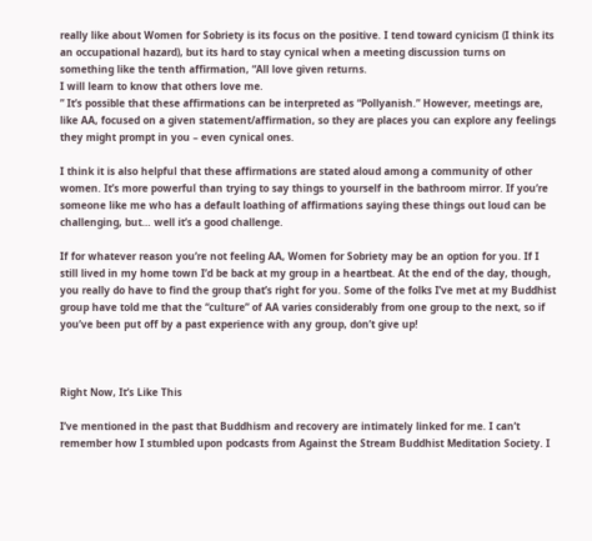really like about Women for Sobriety is its focus on the positive. I tend toward cynicism (I think its an occupational hazard), but its hard to stay cynical when a meeting discussion turns on something like the tenth affirmation, “All love given returns.
I will learn to know that others love me.
” It’s possible that these affirmations can be interpreted as “Pollyanish.” However, meetings are, like AA, focused on a given statement/affirmation, so they are places you can explore any feelings they might prompt in you – even cynical ones.

I think it is also helpful that these affirmations are stated aloud among a community of other women. It’s more powerful than trying to say things to yourself in the bathroom mirror. If you’re someone like me who has a default loathing of affirmations saying these things out loud can be challenging, but… well it’s a good challenge.

If for whatever reason you’re not feeling AA, Women for Sobriety may be an option for you. If I still lived in my home town I’d be back at my group in a heartbeat. At the end of the day, though, you really do have to find the group that’s right for you. Some of the folks I’ve met at my Buddhist group have told me that the “culture” of AA varies considerably from one group to the next, so if you’ve been put off by a past experience with any group, don’t give up!



Right Now, It’s Like This

I’ve mentioned in the past that Buddhism and recovery are intimately linked for me. I can’t remember how I stumbled upon podcasts from Against the Stream Buddhist Meditation Society. I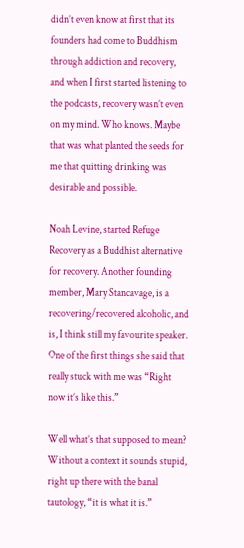didn’t even know at first that its founders had come to Buddhism through addiction and recovery, and when I first started listening to the podcasts, recovery wasn’t even on my mind. Who knows. Maybe that was what planted the seeds for me that quitting drinking was desirable and possible.

Noah Levine, started Refuge Recovery as a Buddhist alternative for recovery. Another founding member, Mary Stancavage, is a recovering/recovered alcoholic, and is, I think still my favourite speaker. One of the first things she said that really stuck with me was “Right now it’s like this.”

Well what’s that supposed to mean? Without a context it sounds stupid, right up there with the banal tautology, “it is what it is.”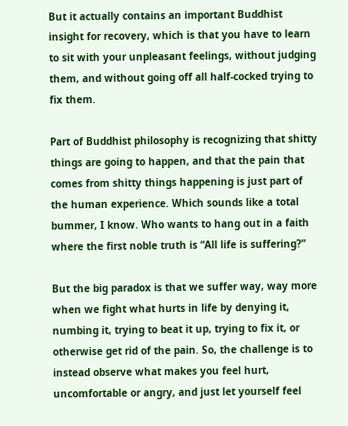But it actually contains an important Buddhist insight for recovery, which is that you have to learn to sit with your unpleasant feelings, without judging them, and without going off all half-cocked trying to fix them.

Part of Buddhist philosophy is recognizing that shitty things are going to happen, and that the pain that comes from shitty things happening is just part of the human experience. Which sounds like a total bummer, I know. Who wants to hang out in a faith where the first noble truth is “All life is suffering?”

But the big paradox is that we suffer way, way more when we fight what hurts in life by denying it, numbing it, trying to beat it up, trying to fix it, or otherwise get rid of the pain. So, the challenge is to instead observe what makes you feel hurt, uncomfortable or angry, and just let yourself feel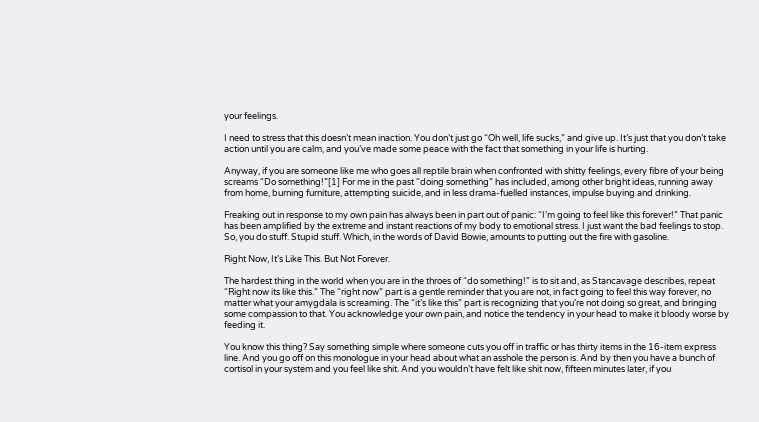your feelings.

I need to stress that this doesn’t mean inaction. You don’t just go “Oh well, life sucks,” and give up. It’s just that you don’t take action until you are calm, and you’ve made some peace with the fact that something in your life is hurting.

Anyway, if you are someone like me who goes all reptile brain when confronted with shitty feelings, every fibre of your being screams “Do something!”[1] For me in the past “doing something” has included, among other bright ideas, running away from home, burning furniture, attempting suicide, and in less drama-fuelled instances, impulse buying and drinking.

Freaking out in response to my own pain has always been in part out of panic: “I’m going to feel like this forever!” That panic has been amplified by the extreme and instant reactions of my body to emotional stress. I just want the bad feelings to stop. So, you do stuff. Stupid stuff. Which, in the words of David Bowie, amounts to putting out the fire with gasoline.

Right Now, It’s Like This. But Not Forever.

The hardest thing in the world when you are in the throes of “do something!” is to sit and, as Stancavage describes, repeat “Right now its like this.” The “right now” part is a gentle reminder that you are not, in fact going to feel this way forever, no matter what your amygdala is screaming. The “it’s like this” part is recognizing that you’re not doing so great, and bringing some compassion to that. You acknowledge your own pain, and notice the tendency in your head to make it bloody worse by feeding it.

You know this thing? Say something simple where someone cuts you off in traffic or has thirty items in the 16-item express line. And you go off on this monologue in your head about what an asshole the person is. And by then you have a bunch of cortisol in your system and you feel like shit. And you wouldn’t have felt like shit now, fifteen minutes later, if you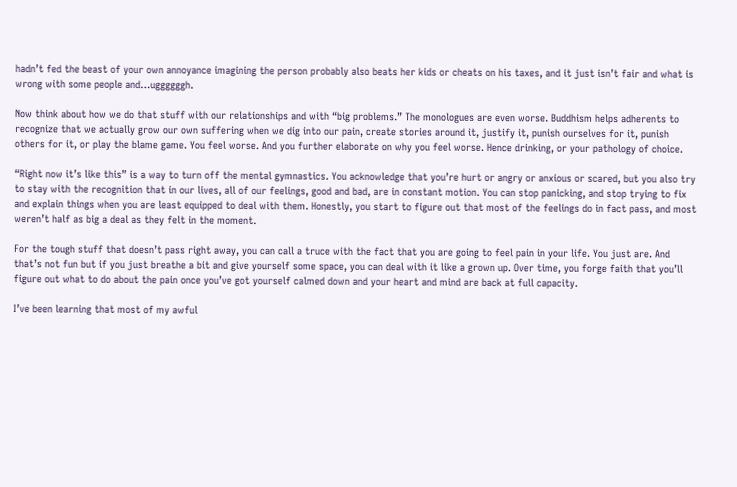hadn’t fed the beast of your own annoyance imagining the person probably also beats her kids or cheats on his taxes, and it just isn’t fair and what is wrong with some people and…uggggggh.

Now think about how we do that stuff with our relationships and with “big problems.” The monologues are even worse. Buddhism helps adherents to recognize that we actually grow our own suffering when we dig into our pain, create stories around it, justify it, punish ourselves for it, punish others for it, or play the blame game. You feel worse. And you further elaborate on why you feel worse. Hence drinking, or your pathology of choice.

“Right now it’s like this” is a way to turn off the mental gymnastics. You acknowledge that you’re hurt or angry or anxious or scared, but you also try to stay with the recognition that in our lives, all of our feelings, good and bad, are in constant motion. You can stop panicking, and stop trying to fix and explain things when you are least equipped to deal with them. Honestly, you start to figure out that most of the feelings do in fact pass, and most weren’t half as big a deal as they felt in the moment.

For the tough stuff that doesn’t pass right away, you can call a truce with the fact that you are going to feel pain in your life. You just are. And that’s not fun but if you just breathe a bit and give yourself some space, you can deal with it like a grown up. Over time, you forge faith that you’ll figure out what to do about the pain once you’ve got yourself calmed down and your heart and mind are back at full capacity.

I’ve been learning that most of my awful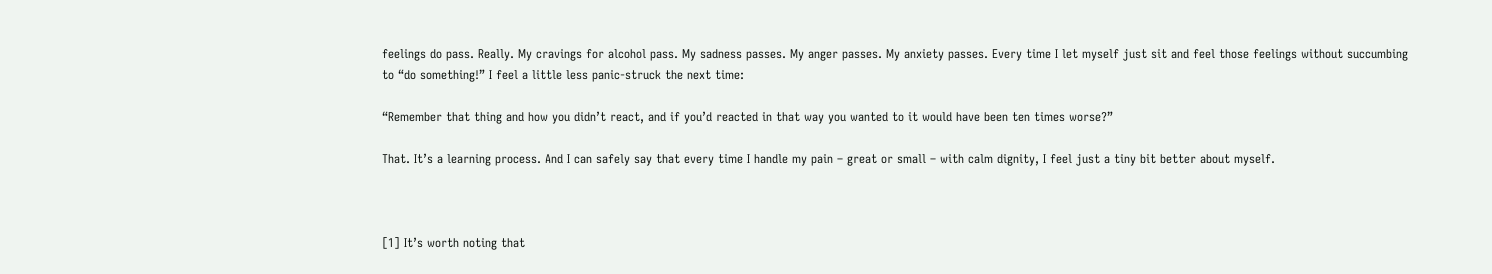feelings do pass. Really. My cravings for alcohol pass. My sadness passes. My anger passes. My anxiety passes. Every time I let myself just sit and feel those feelings without succumbing to “do something!” I feel a little less panic-struck the next time:

“Remember that thing and how you didn’t react, and if you’d reacted in that way you wanted to it would have been ten times worse?”

That. It’s a learning process. And I can safely say that every time I handle my pain – great or small – with calm dignity, I feel just a tiny bit better about myself.



[1] It’s worth noting that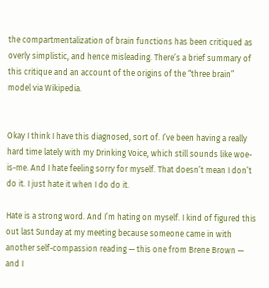the compartmentalization of brain functions has been critiqued as overly simplistic, and hence misleading. There’s a brief summary of this critique and an account of the origins of the “three brain” model via Wikipedia.


Okay I think I have this diagnosed, sort of. I’ve been having a really hard time lately with my Drinking Voice, which still sounds like woe-is-me. And I hate feeling sorry for myself. That doesn’t mean I don’t do it. I just hate it when I do do it.

Hate is a strong word. And I’m hating on myself. I kind of figured this out last Sunday at my meeting because someone came in with another self-compassion reading — this one from Brene Brown — and I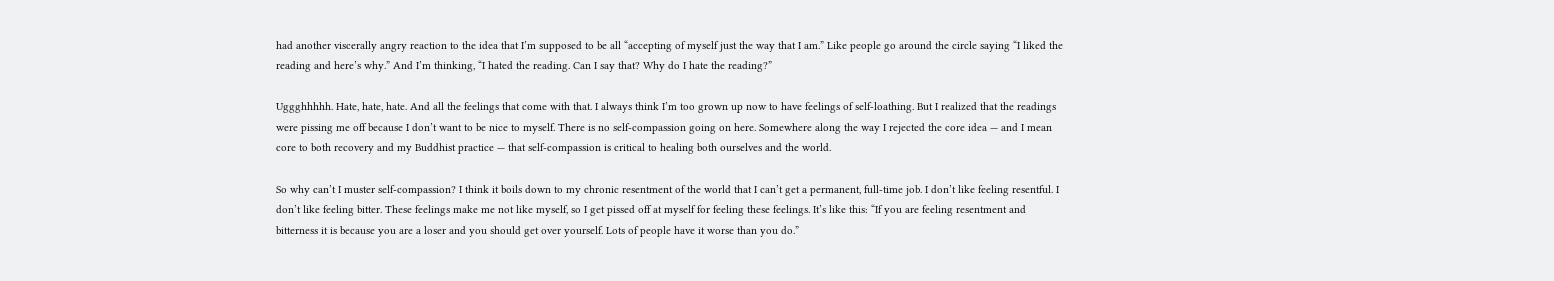had another viscerally angry reaction to the idea that I’m supposed to be all “accepting of myself just the way that I am.” Like people go around the circle saying “I liked the reading and here’s why.” And I’m thinking, “I hated the reading. Can I say that? Why do I hate the reading?”

Uggghhhhh. Hate, hate, hate. And all the feelings that come with that. I always think I’m too grown up now to have feelings of self-loathing. But I realized that the readings were pissing me off because I don’t want to be nice to myself. There is no self-compassion going on here. Somewhere along the way I rejected the core idea — and I mean core to both recovery and my Buddhist practice — that self-compassion is critical to healing both ourselves and the world.

So why can’t I muster self-compassion? I think it boils down to my chronic resentment of the world that I can’t get a permanent, full-time job. I don’t like feeling resentful. I don’t like feeling bitter. These feelings make me not like myself, so I get pissed off at myself for feeling these feelings. It’s like this: “If you are feeling resentment and bitterness it is because you are a loser and you should get over yourself. Lots of people have it worse than you do.”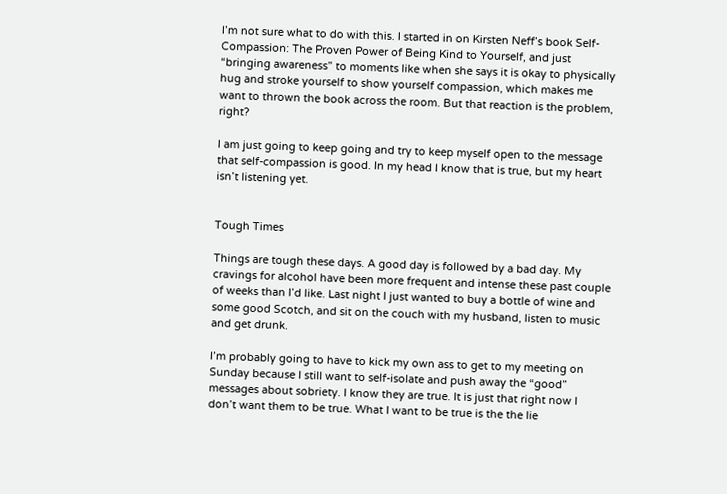I’m not sure what to do with this. I started in on Kirsten Neff’s book Self-Compassion: The Proven Power of Being Kind to Yourself, and just “bringing awareness” to moments like when she says it is okay to physically hug and stroke yourself to show yourself compassion, which makes me want to thrown the book across the room. But that reaction is the problem, right?

I am just going to keep going and try to keep myself open to the message that self-compassion is good. In my head I know that is true, but my heart isn’t listening yet.


Tough Times

Things are tough these days. A good day is followed by a bad day. My cravings for alcohol have been more frequent and intense these past couple of weeks than I’d like. Last night I just wanted to buy a bottle of wine and some good Scotch, and sit on the couch with my husband, listen to music and get drunk.

I’m probably going to have to kick my own ass to get to my meeting on Sunday because I still want to self-isolate and push away the “good” messages about sobriety. I know they are true. It is just that right now I don’t want them to be true. What I want to be true is the the lie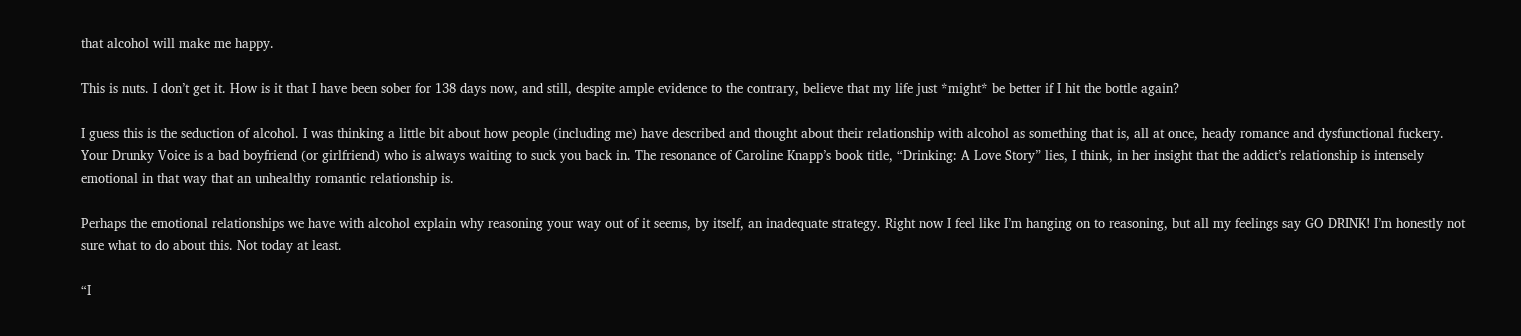that alcohol will make me happy.

This is nuts. I don’t get it. How is it that I have been sober for 138 days now, and still, despite ample evidence to the contrary, believe that my life just *might* be better if I hit the bottle again?

I guess this is the seduction of alcohol. I was thinking a little bit about how people (including me) have described and thought about their relationship with alcohol as something that is, all at once, heady romance and dysfunctional fuckery. Your Drunky Voice is a bad boyfriend (or girlfriend) who is always waiting to suck you back in. The resonance of Caroline Knapp’s book title, “Drinking: A Love Story” lies, I think, in her insight that the addict’s relationship is intensely emotional in that way that an unhealthy romantic relationship is.

Perhaps the emotional relationships we have with alcohol explain why reasoning your way out of it seems, by itself, an inadequate strategy. Right now I feel like I’m hanging on to reasoning, but all my feelings say GO DRINK! I’m honestly not sure what to do about this. Not today at least.

“I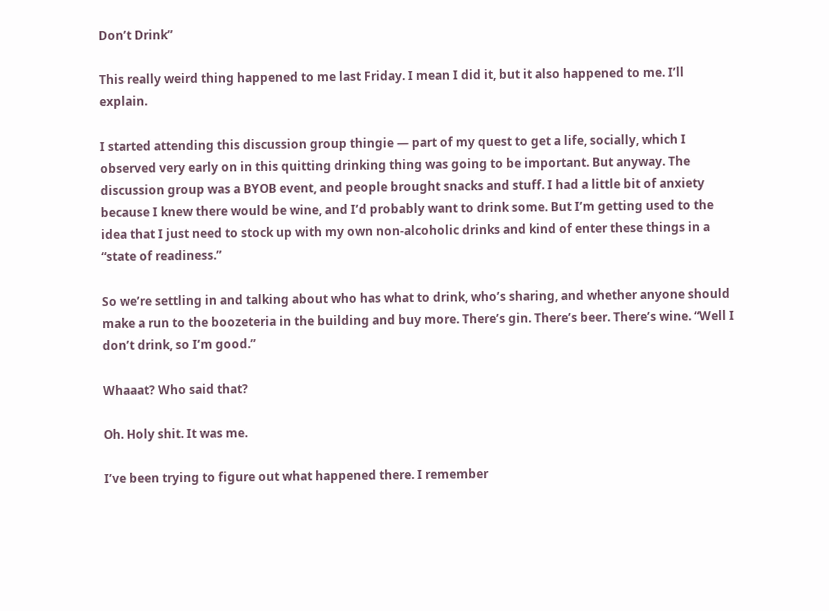Don’t Drink”

This really weird thing happened to me last Friday. I mean I did it, but it also happened to me. I’ll explain.

I started attending this discussion group thingie — part of my quest to get a life, socially, which I observed very early on in this quitting drinking thing was going to be important. But anyway. The discussion group was a BYOB event, and people brought snacks and stuff. I had a little bit of anxiety because I knew there would be wine, and I’d probably want to drink some. But I’m getting used to the idea that I just need to stock up with my own non-alcoholic drinks and kind of enter these things in a “state of readiness.”

So we’re settling in and talking about who has what to drink, who’s sharing, and whether anyone should make a run to the boozeteria in the building and buy more. There’s gin. There’s beer. There’s wine. “Well I don’t drink, so I’m good.”

Whaaat? Who said that?

Oh. Holy shit. It was me.

I’ve been trying to figure out what happened there. I remember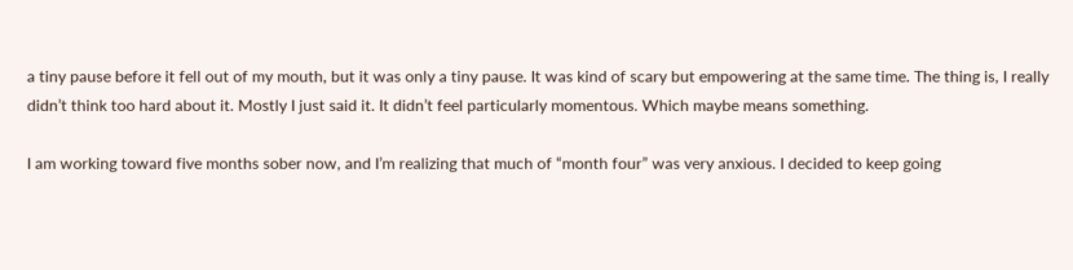a tiny pause before it fell out of my mouth, but it was only a tiny pause. It was kind of scary but empowering at the same time. The thing is, I really didn’t think too hard about it. Mostly I just said it. It didn’t feel particularly momentous. Which maybe means something.

I am working toward five months sober now, and I’m realizing that much of “month four” was very anxious. I decided to keep going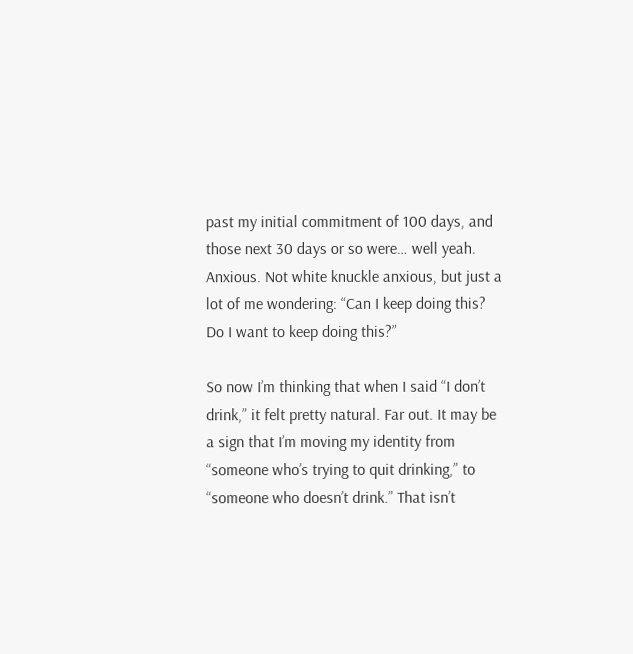past my initial commitment of 100 days, and those next 30 days or so were… well yeah. Anxious. Not white knuckle anxious, but just a lot of me wondering: “Can I keep doing this? Do I want to keep doing this?”

So now I’m thinking that when I said “I don’t drink,” it felt pretty natural. Far out. It may be a sign that I’m moving my identity from “someone who’s trying to quit drinking,” to “someone who doesn’t drink.” That isn’t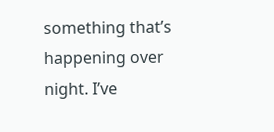something that’s happening over night. I’ve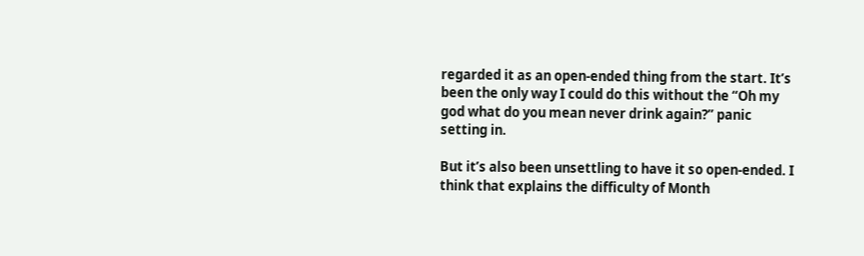regarded it as an open-ended thing from the start. It’s been the only way I could do this without the “Oh my god what do you mean never drink again?” panic setting in.

But it’s also been unsettling to have it so open-ended. I think that explains the difficulty of Month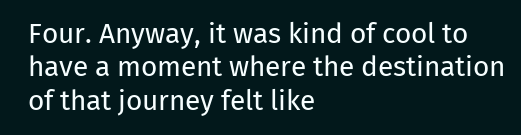Four. Anyway, it was kind of cool to have a moment where the destination of that journey felt like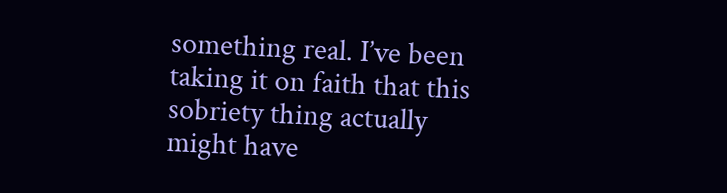something real. I’ve been taking it on faith that this sobriety thing actually might have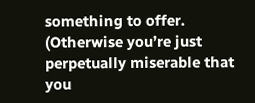something to offer. (Otherwise you’re just perpetually miserable that you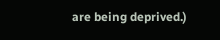are being deprived.)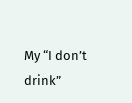My “I don’t drink”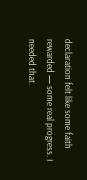declaration felt like some faith rewarded — some real progress. I needed that.